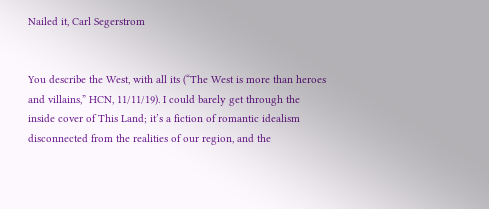Nailed it, Carl Segerstrom


You describe the West, with all its (“The West is more than heroes and villains,” HCN, 11/11/19). I could barely get through the inside cover of This Land; it’s a fiction of romantic idealism disconnected from the realities of our region, and the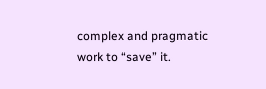complex and pragmatic work to “save” it.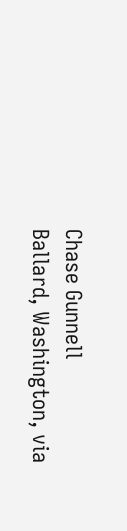Chase Gunnell
Ballard, Washington, via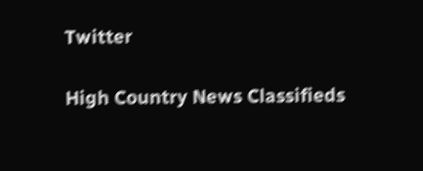Twitter

High Country News Classifieds